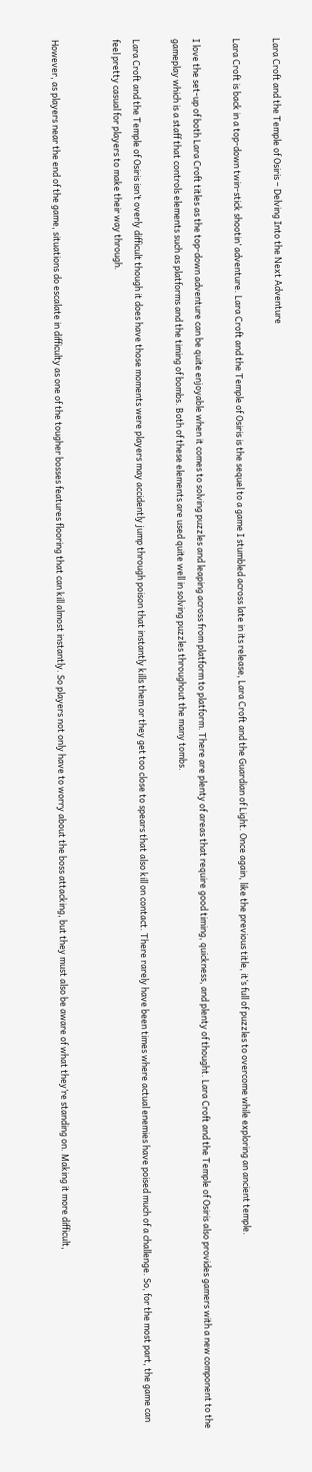Lara Croft and the Temple of Osiris – Delving Into the Next Adventure

Lara Croft is back in a top-down twin-stick shootin’ adventure. Lara Croft and the Temple of Osiris is the sequel to a game I stumbled across late in its release, Lara Croft and the Guardian of Light. Once again, like the previous title, it’s full of puzzles to overcome while exploring an ancient temple.

I love the set-up of both Lara Croft titles as the top-down adventure can be quite enjoyable when it comes to solving puzzles and leaping across from platform to platform. There are plenty of areas that require good timing, quickness, and plenty of thought. Lara Croft and the Temple of Osiris also provides gamers with a new component to the gameplay which is a staff that controls elements such as platforms and the timing of bombs. Both of these elements are used quite well in solving puzzles throughout the many tombs.

Lara Croft and the Temple of Osiris isn’t overly difficult though it does have those moments were players may accidently jump through poison that instantly kills them or they get too close to spears that also kill on contact. There rarely have been times where actual enemies have poised much of a challenge. So, for the most part, the game can feel pretty casual for players to make their way through.


However, as players near the end of the game, situations do escalate in difficulty as one of the tougher bosses features flooring that can kill almost instantly. So players not only have to worry about the boss attacking, but they must also be aware of what they’re standing on. Making it more difficult,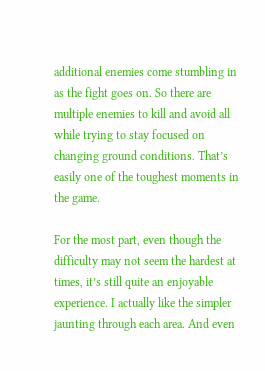additional enemies come stumbling in as the fight goes on. So there are multiple enemies to kill and avoid all while trying to stay focused on changing ground conditions. That’s easily one of the toughest moments in the game.

For the most part, even though the difficulty may not seem the hardest at times, it’s still quite an enjoyable experience. I actually like the simpler jaunting through each area. And even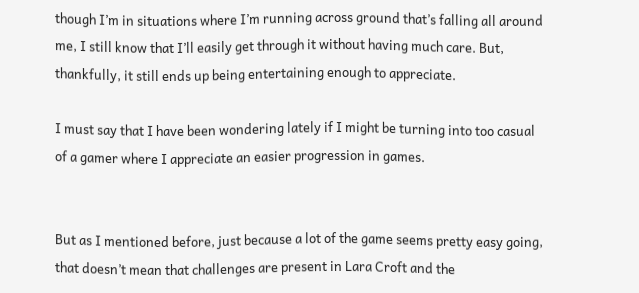though I’m in situations where I’m running across ground that’s falling all around me, I still know that I’ll easily get through it without having much care. But, thankfully, it still ends up being entertaining enough to appreciate.

I must say that I have been wondering lately if I might be turning into too casual of a gamer where I appreciate an easier progression in games.


But as I mentioned before, just because a lot of the game seems pretty easy going, that doesn’t mean that challenges are present in Lara Croft and the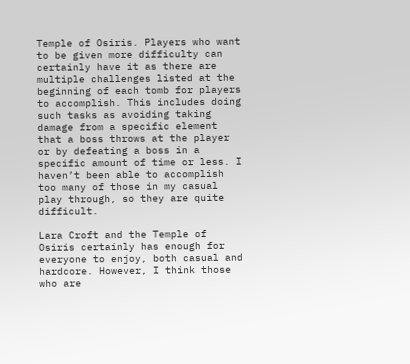Temple of Osiris. Players who want to be given more difficulty can certainly have it as there are multiple challenges listed at the beginning of each tomb for players to accomplish. This includes doing such tasks as avoiding taking damage from a specific element that a boss throws at the player or by defeating a boss in a specific amount of time or less. I haven’t been able to accomplish too many of those in my casual play through, so they are quite difficult.

Lara Croft and the Temple of Osiris certainly has enough for everyone to enjoy, both casual and hardcore. However, I think those who are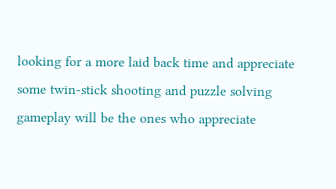looking for a more laid back time and appreciate some twin-stick shooting and puzzle solving gameplay will be the ones who appreciate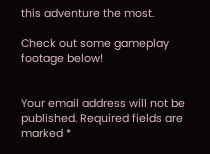this adventure the most.

Check out some gameplay footage below!


Your email address will not be published. Required fields are marked *